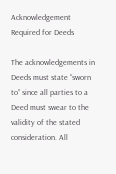Acknowledgement Required for Deeds

The acknowledgements in Deeds must state “sworn to” since all parties to a Deed must swear to the validity of the stated consideration. All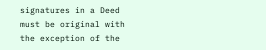signatures in a Deed must be original with the exception of the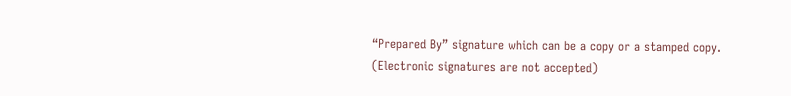“Prepared By” signature which can be a copy or a stamped copy. (Electronic signatures are not accepted)